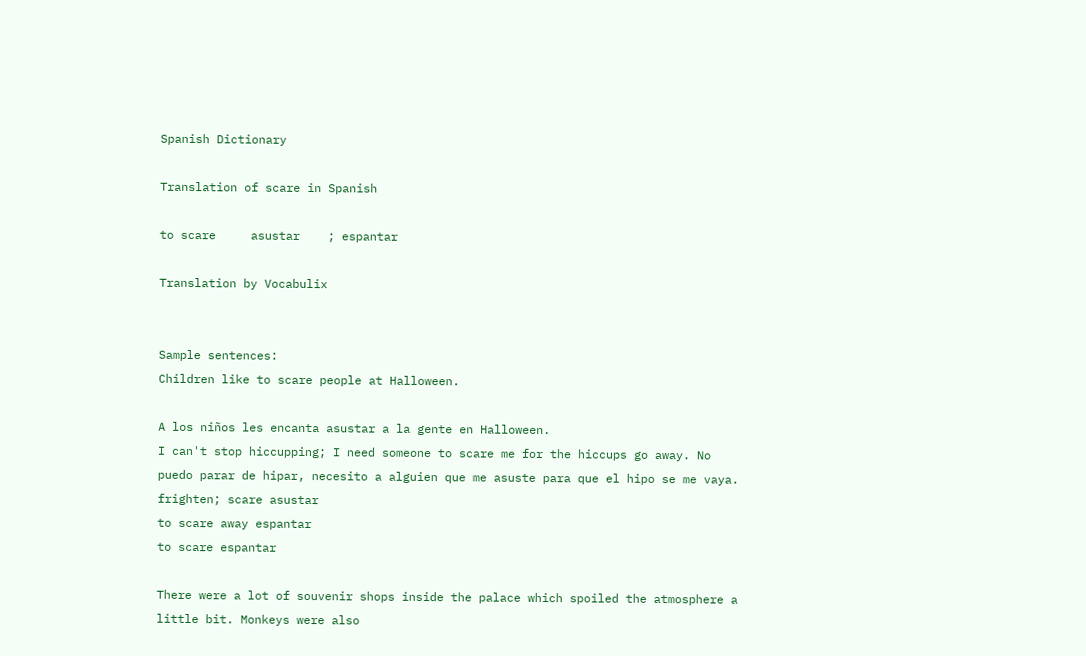Spanish Dictionary

Translation of scare in Spanish

to scare     asustar    ; espantar

Translation by Vocabulix


Sample sentences:
Children like to scare people at Halloween.

A los niños les encanta asustar a la gente en Halloween.
I can't stop hiccupping; I need someone to scare me for the hiccups go away. No puedo parar de hipar, necesito a alguien que me asuste para que el hipo se me vaya.
frighten; scare asustar
to scare away espantar
to scare espantar

There were a lot of souvenir shops inside the palace which spoiled the atmosphere a little bit. Monkeys were also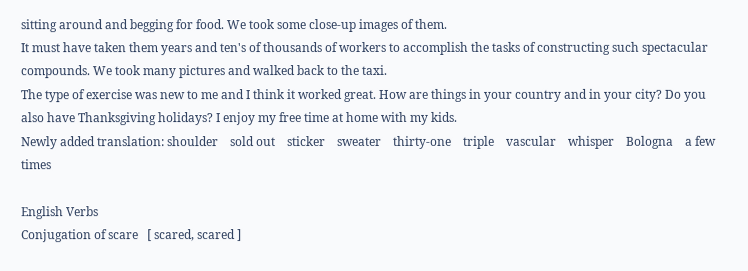sitting around and begging for food. We took some close-up images of them.
It must have taken them years and ten's of thousands of workers to accomplish the tasks of constructing such spectacular compounds. We took many pictures and walked back to the taxi.
The type of exercise was new to me and I think it worked great. How are things in your country and in your city? Do you also have Thanksgiving holidays? I enjoy my free time at home with my kids.
Newly added translation: shoulder    sold out    sticker    sweater    thirty-one    triple    vascular    whisper    Bologna    a few times

English Verbs
Conjugation of scare   [ scared, scared ]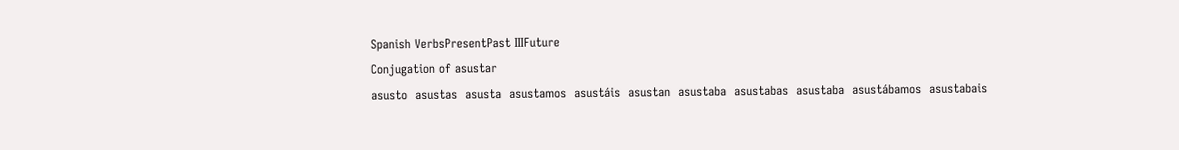Spanish VerbsPresentPast IIIFuture
Conjugation of asustar
asusto  asustas  asusta  asustamos  asustáis  asustan  asustaba  asustabas  asustaba  asustábamos  asustabais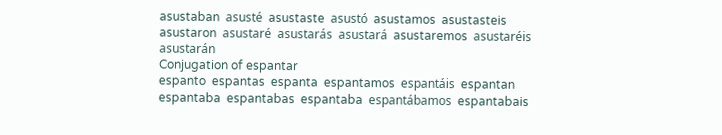asustaban  asusté  asustaste  asustó  asustamos  asustasteis  asustaron  asustaré  asustarás  asustará  asustaremos  asustaréis  asustarán
Conjugation of espantar
espanto  espantas  espanta  espantamos  espantáis  espantan  espantaba  espantabas  espantaba  espantábamos  espantabais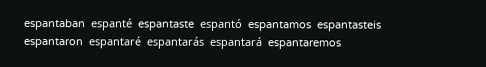espantaban  espanté  espantaste  espantó  espantamos  espantasteis  espantaron  espantaré  espantarás  espantará  espantaremos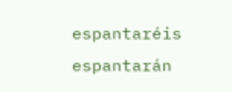espantaréis  espantarán